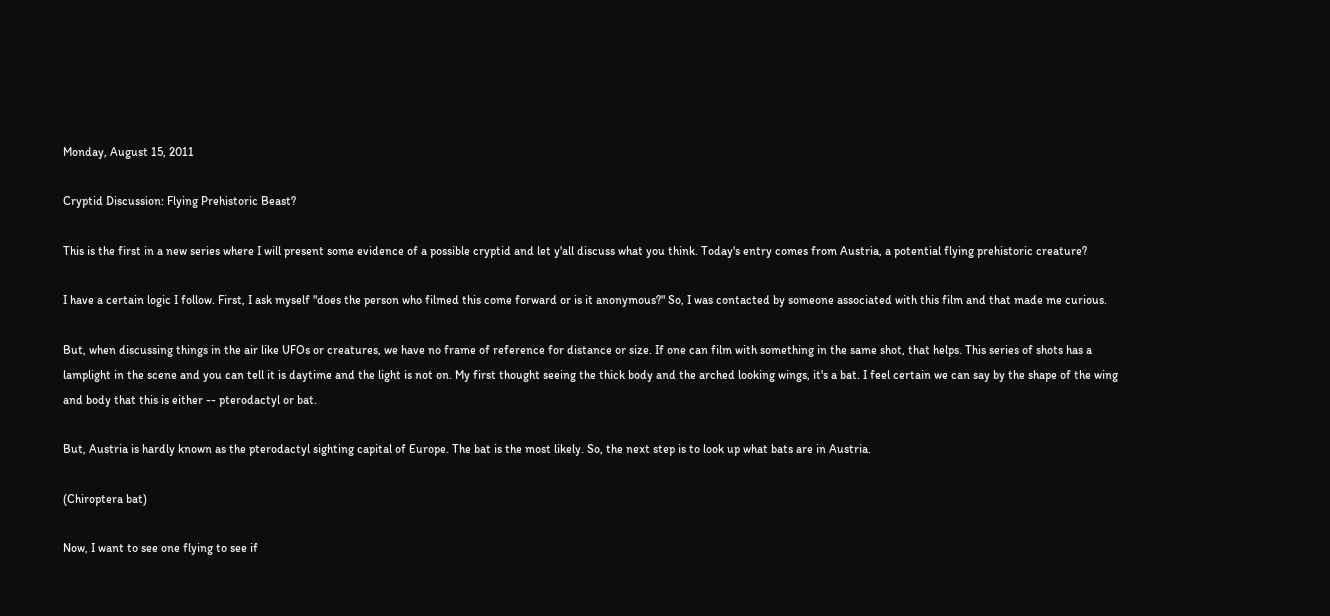Monday, August 15, 2011

Cryptid Discussion: Flying Prehistoric Beast?

This is the first in a new series where I will present some evidence of a possible cryptid and let y'all discuss what you think. Today's entry comes from Austria, a potential flying prehistoric creature?

I have a certain logic I follow. First, I ask myself "does the person who filmed this come forward or is it anonymous?" So, I was contacted by someone associated with this film and that made me curious.

But, when discussing things in the air like UFOs or creatures, we have no frame of reference for distance or size. If one can film with something in the same shot, that helps. This series of shots has a lamplight in the scene and you can tell it is daytime and the light is not on. My first thought seeing the thick body and the arched looking wings, it's a bat. I feel certain we can say by the shape of the wing and body that this is either -- pterodactyl or bat.

But, Austria is hardly known as the pterodactyl sighting capital of Europe. The bat is the most likely. So, the next step is to look up what bats are in Austria.

(Chiroptera bat)

Now, I want to see one flying to see if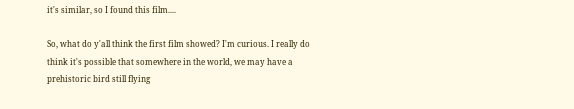it's similar, so I found this film....

So, what do y'all think the first film showed? I'm curious. I really do think it's possible that somewhere in the world, we may have a prehistoric bird still flying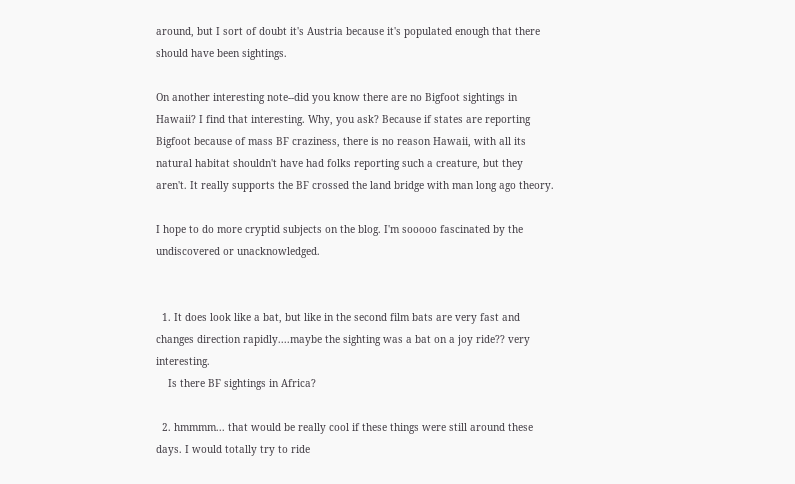around, but I sort of doubt it's Austria because it's populated enough that there should have been sightings.

On another interesting note--did you know there are no Bigfoot sightings in Hawaii? I find that interesting. Why, you ask? Because if states are reporting Bigfoot because of mass BF craziness, there is no reason Hawaii, with all its natural habitat shouldn't have had folks reporting such a creature, but they aren't. It really supports the BF crossed the land bridge with man long ago theory.

I hope to do more cryptid subjects on the blog. I'm sooooo fascinated by the undiscovered or unacknowledged.


  1. It does look like a bat, but like in the second film bats are very fast and changes direction rapidly....maybe the sighting was a bat on a joy ride?? very interesting.
    Is there BF sightings in Africa?

  2. hmmmm... that would be really cool if these things were still around these days. I would totally try to ride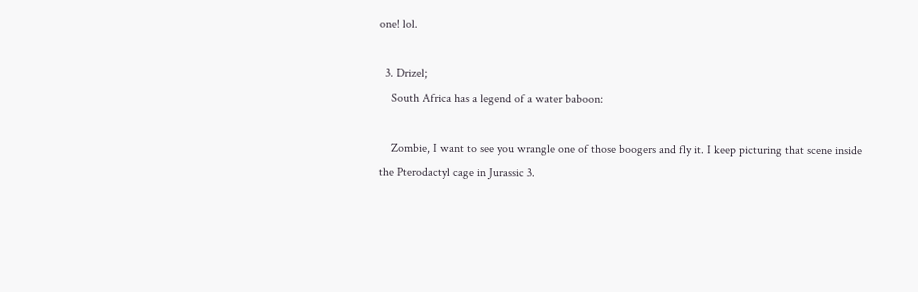one! lol.

  3. Drizel;
    South Africa has a legend of a water baboon:

    Zombie, I want to see you wrangle one of those boogers and fly it. I keep picturing that scene inside the Pterodactyl cage in Jurassic 3.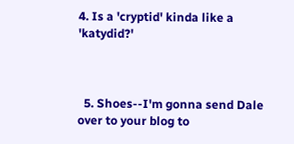4. Is a 'cryptid' kinda like a 'katydid?'



  5. Shoes--I'm gonna send Dale over to your blog to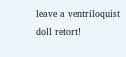leave a ventriloquist doll retort!